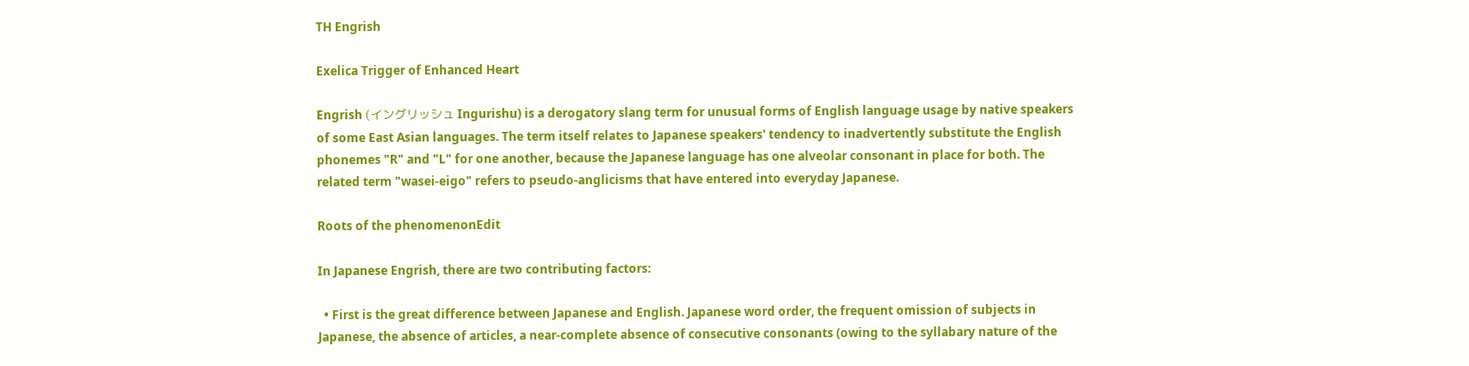TH Engrish

Exelica Trigger of Enhanced Heart

Engrish (イングリッシュ Ingurishu) is a derogatory slang term for unusual forms of English language usage by native speakers of some East Asian languages. The term itself relates to Japanese speakers' tendency to inadvertently substitute the English phonemes "R" and "L" for one another, because the Japanese language has one alveolar consonant in place for both. The related term "wasei-eigo" refers to pseudo-anglicisms that have entered into everyday Japanese.

Roots of the phenomenonEdit

In Japanese Engrish, there are two contributing factors:

  • First is the great difference between Japanese and English. Japanese word order, the frequent omission of subjects in Japanese, the absence of articles, a near-complete absence of consecutive consonants (owing to the syllabary nature of the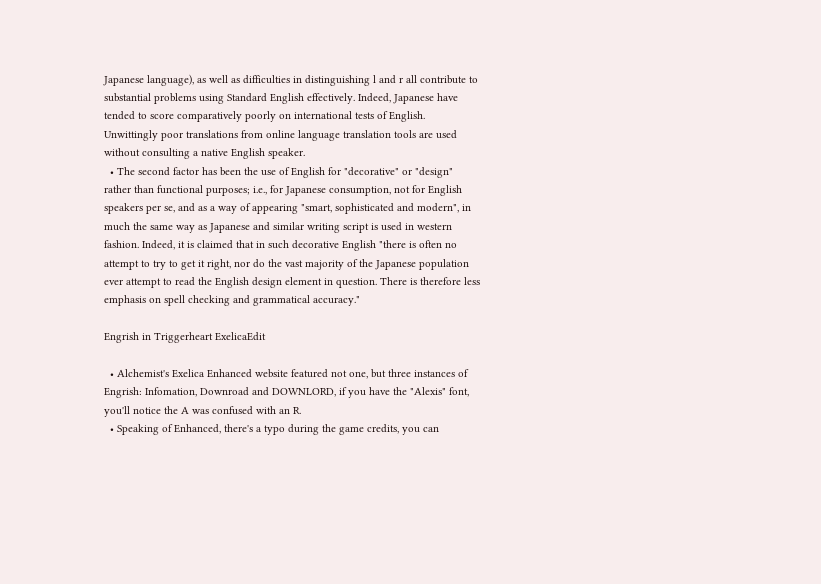Japanese language), as well as difficulties in distinguishing l and r all contribute to substantial problems using Standard English effectively. Indeed, Japanese have tended to score comparatively poorly on international tests of English. Unwittingly poor translations from online language translation tools are used without consulting a native English speaker.
  • The second factor has been the use of English for "decorative" or "design" rather than functional purposes; i.e., for Japanese consumption, not for English speakers per se, and as a way of appearing "smart, sophisticated and modern", in much the same way as Japanese and similar writing script is used in western fashion. Indeed, it is claimed that in such decorative English "there is often no attempt to try to get it right, nor do the vast majority of the Japanese population ever attempt to read the English design element in question. There is therefore less emphasis on spell checking and grammatical accuracy."

Engrish in Triggerheart ExelicaEdit

  • Alchemist's Exelica Enhanced website featured not one, but three instances of Engrish: Infomation, Downroad and DOWNLORD, if you have the "Alexis" font, you'll notice the A was confused with an R.
  • Speaking of Enhanced, there's a typo during the game credits, you can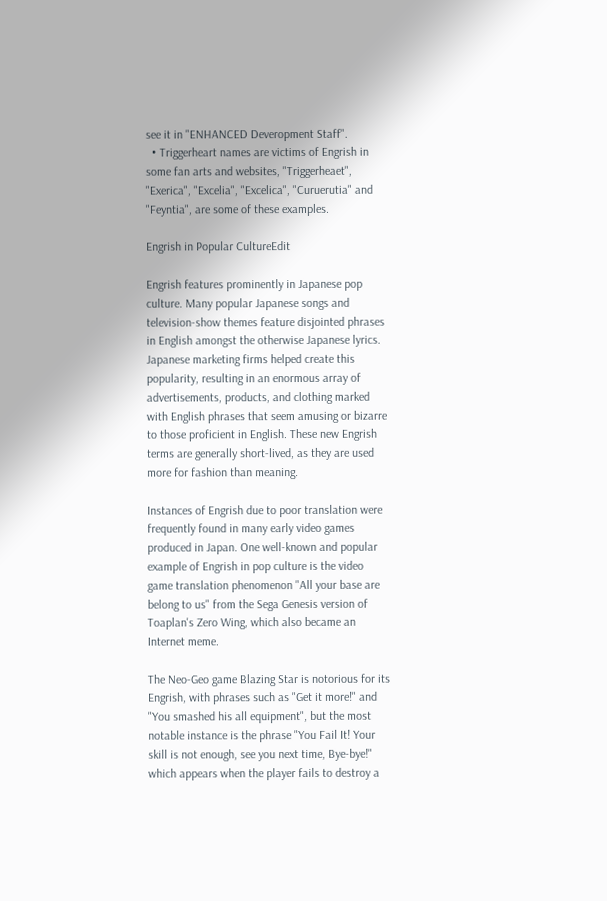see it in "ENHANCED Deveropment Staff".
  • Triggerheart names are victims of Engrish in some fan arts and websites, "Triggerheaet", "Exerica", "Excelia", "Excelica", "Curuerutia" and "Feyntia", are some of these examples.

Engrish in Popular CultureEdit

Engrish features prominently in Japanese pop culture. Many popular Japanese songs and television-show themes feature disjointed phrases in English amongst the otherwise Japanese lyrics. Japanese marketing firms helped create this popularity, resulting in an enormous array of advertisements, products, and clothing marked with English phrases that seem amusing or bizarre to those proficient in English. These new Engrish terms are generally short-lived, as they are used more for fashion than meaning.

Instances of Engrish due to poor translation were frequently found in many early video games produced in Japan. One well-known and popular example of Engrish in pop culture is the video game translation phenomenon "All your base are belong to us" from the Sega Genesis version of Toaplan's Zero Wing, which also became an Internet meme.

The Neo-Geo game Blazing Star is notorious for its Engrish, with phrases such as "Get it more!" and "You smashed his all equipment", but the most notable instance is the phrase "You Fail It! Your skill is not enough, see you next time, Bye-bye!" which appears when the player fails to destroy a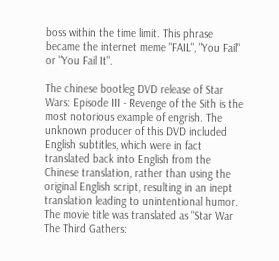boss within the time limit. This phrase became the internet meme "FAIL", "You Fail" or "You Fail It".

The chinese bootleg DVD release of Star Wars: Episode III - Revenge of the Sith is the most notorious example of engrish. The unknown producer of this DVD included English subtitles, which were in fact translated back into English from the Chinese translation, rather than using the original English script, resulting in an inept translation leading to unintentional humor. The movie title was translated as "Star War The Third Gathers: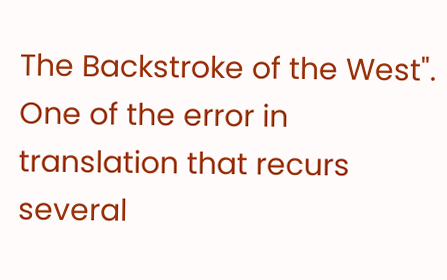The Backstroke of the West". One of the error in translation that recurs several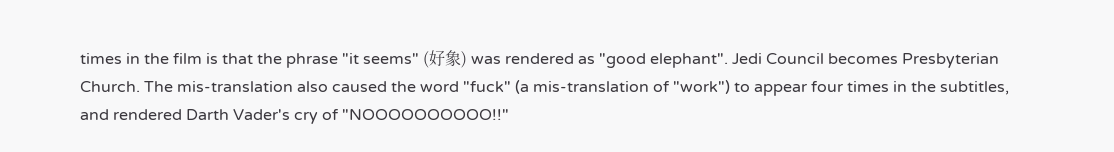times in the film is that the phrase "it seems" (好象) was rendered as "good elephant". Jedi Council becomes Presbyterian Church. The mis-translation also caused the word "fuck" (a mis-translation of "work") to appear four times in the subtitles, and rendered Darth Vader's cry of "NOOOOOOOOOO!!"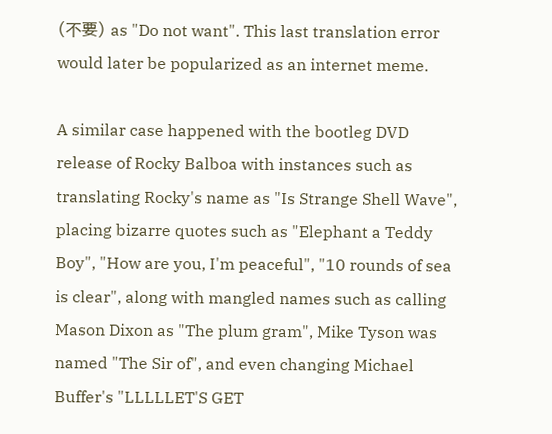(不要) as "Do not want". This last translation error would later be popularized as an internet meme.

A similar case happened with the bootleg DVD release of Rocky Balboa with instances such as translating Rocky's name as "Is Strange Shell Wave", placing bizarre quotes such as "Elephant a Teddy Boy", "How are you, I'm peaceful", "10 rounds of sea is clear", along with mangled names such as calling Mason Dixon as "The plum gram", Mike Tyson was named "The Sir of", and even changing Michael Buffer's "LLLLLET'S GET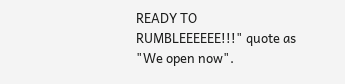READY TO RUMBLEEEEEE!!!" quote as "We open now".